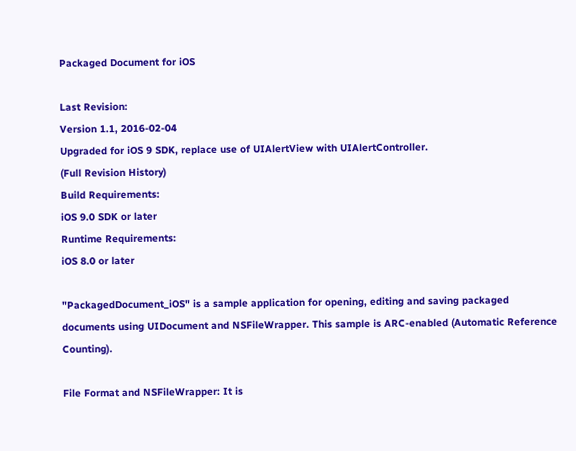Packaged Document for iOS

Last Revision:
Version 1.1, 2016-02-04
Upgraded for iOS 9 SDK, replace use of UIAlertView with UIAlertController.
(Full Revision History)
Build Requirements:
iOS 9.0 SDK or later
Runtime Requirements:
iOS 8.0 or later

"PackagedDocument_iOS" is a sample application for opening, editing and saving packaged documents using UIDocument and NSFileWrapper. This sample is ARC-enabled (Automatic Reference Counting).

File Format and NSFileWrapper: It is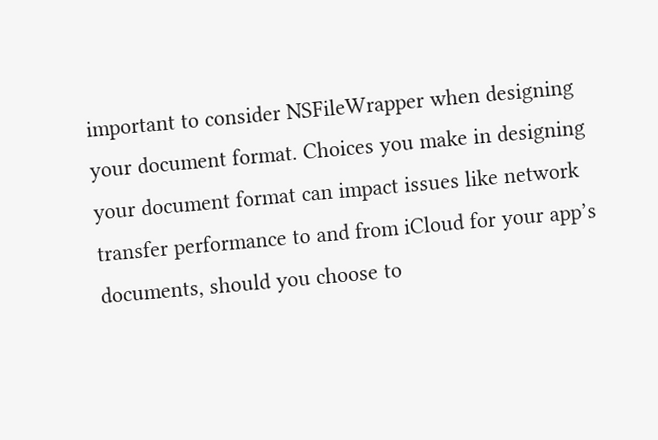important to consider NSFileWrapper when designing your document format. Choices you make in designing your document format can impact issues like network transfer performance to and from iCloud for your app’s documents, should you choose to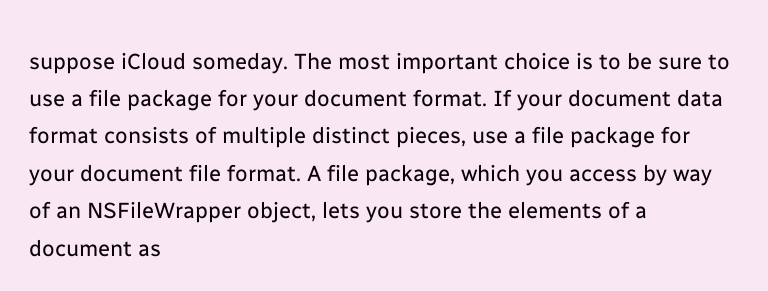suppose iCloud someday. The most important choice is to be sure to use a file package for your document format. If your document data format consists of multiple distinct pieces, use a file package for your document file format. A file package, which you access by way of an NSFileWrapper object, lets you store the elements of a document as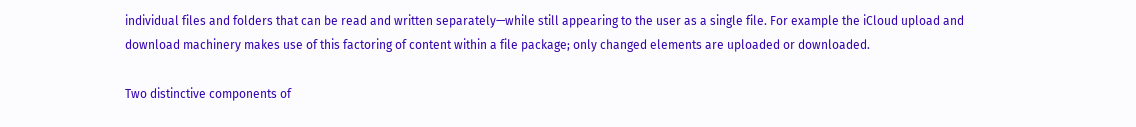individual files and folders that can be read and written separately—while still appearing to the user as a single file. For example the iCloud upload and download machinery makes use of this factoring of content within a file package; only changed elements are uploaded or downloaded.

Two distinctive components of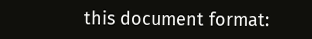this document format: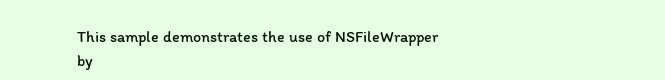This sample demonstrates the use of NSFileWrapper by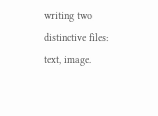writing two distinctive files: text, image.